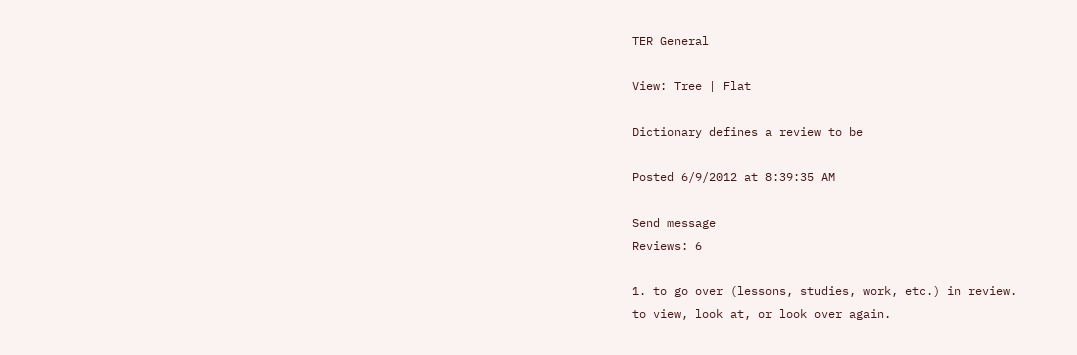TER General

View: Tree | Flat

Dictionary defines a review to be

Posted 6/9/2012 at 8:39:35 AM

Send message
Reviews: 6

1. to go over (lessons, studies, work, etc.) in review.
to view, look at, or look over again.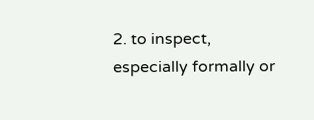2. to inspect, especially formally or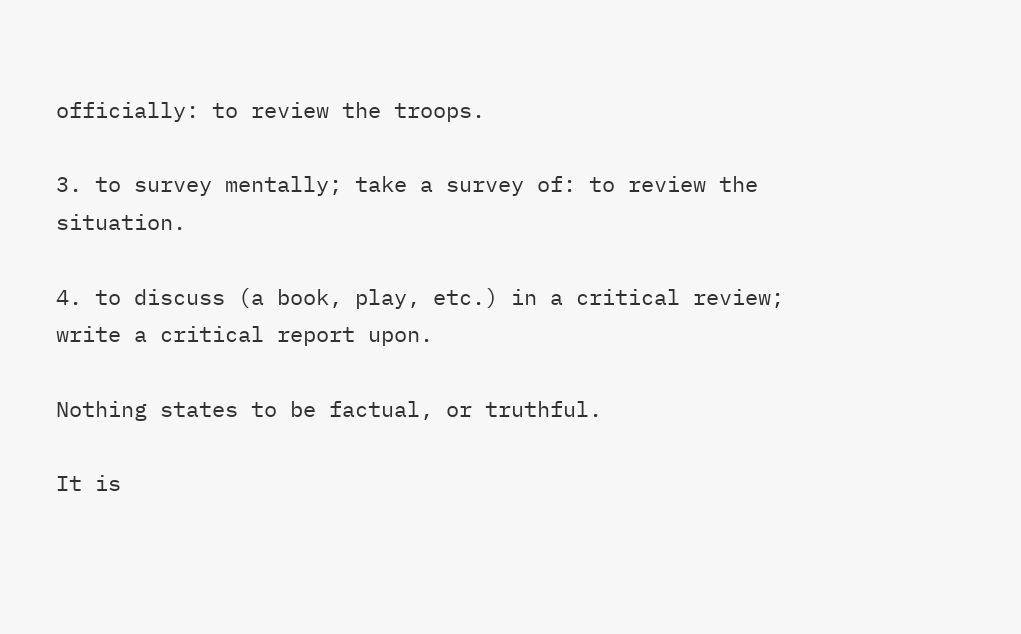officially: to review the troops.

3. to survey mentally; take a survey of: to review the situation.

4. to discuss (a book, play, etc.) in a critical review; write a critical report upon.

Nothing states to be factual, or truthful.

It is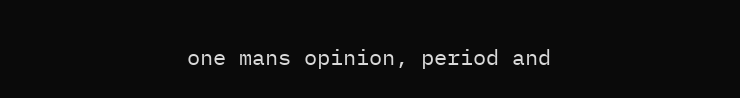one mans opinion, period and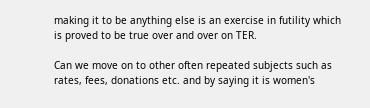making it to be anything else is an exercise in futility which is proved to be true over and over on TER.

Can we move on to other often repeated subjects such as rates, fees, donations etc. and by saying it is women's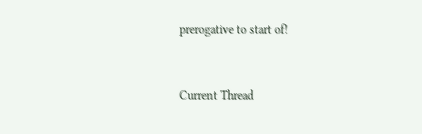prerogative to start of!


Current Thread